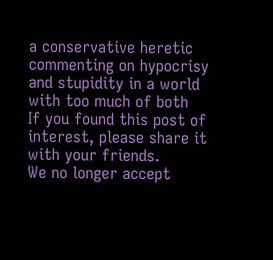a conservative heretic commenting on hypocrisy and stupidity in a world with too much of both
If you found this post of interest, please share it with your friends.
We no longer accept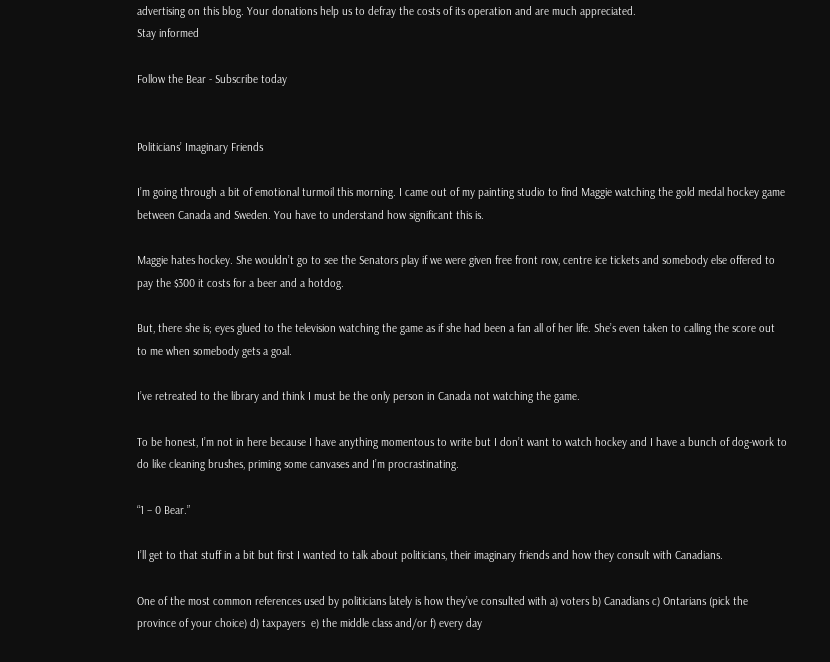advertising on this blog. Your donations help us to defray the costs of its operation and are much appreciated.
Stay informed

Follow the Bear - Subscribe today


Politicians’ Imaginary Friends

I’m going through a bit of emotional turmoil this morning. I came out of my painting studio to find Maggie watching the gold medal hockey game between Canada and Sweden. You have to understand how significant this is.

Maggie hates hockey. She wouldn’t go to see the Senators play if we were given free front row, centre ice tickets and somebody else offered to pay the $300 it costs for a beer and a hotdog.

But, there she is; eyes glued to the television watching the game as if she had been a fan all of her life. She’s even taken to calling the score out to me when somebody gets a goal.

I’ve retreated to the library and think I must be the only person in Canada not watching the game.

To be honest, I’m not in here because I have anything momentous to write but I don’t want to watch hockey and I have a bunch of dog-work to do like cleaning brushes, priming some canvases and I’m procrastinating.

“1 – 0 Bear.”

I’ll get to that stuff in a bit but first I wanted to talk about politicians, their imaginary friends and how they consult with Canadians.

One of the most common references used by politicians lately is how they’ve consulted with a) voters b) Canadians c) Ontarians (pick the province of your choice) d) taxpayers  e) the middle class and/or f) every day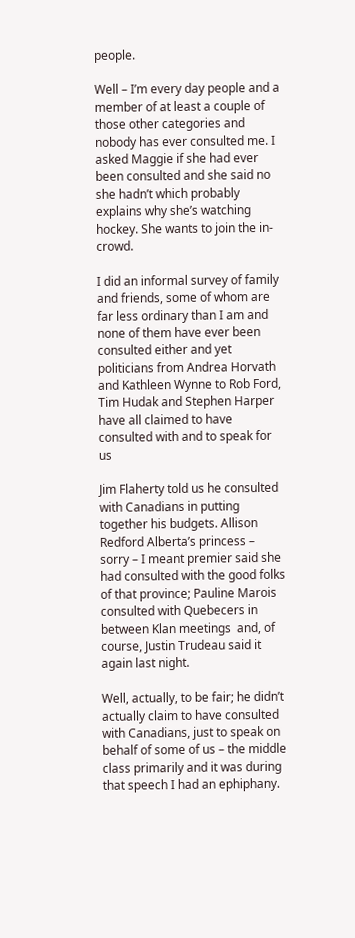people.

Well – I’m every day people and a member of at least a couple of those other categories and nobody has ever consulted me. I asked Maggie if she had ever been consulted and she said no she hadn’t which probably explains why she’s watching hockey. She wants to join the in-crowd.

I did an informal survey of family and friends, some of whom are far less ordinary than I am and none of them have ever been consulted either and yet politicians from Andrea Horvath and Kathleen Wynne to Rob Ford, Tim Hudak and Stephen Harper have all claimed to have consulted with and to speak for us

Jim Flaherty told us he consulted with Canadians in putting together his budgets. Allison Redford Alberta’s princess – sorry – I meant premier said she had consulted with the good folks of that province; Pauline Marois consulted with Quebecers in between Klan meetings  and, of course, Justin Trudeau said it again last night.

Well, actually, to be fair; he didn’t actually claim to have consulted with Canadians, just to speak on behalf of some of us – the middle class primarily and it was during that speech I had an ephiphany.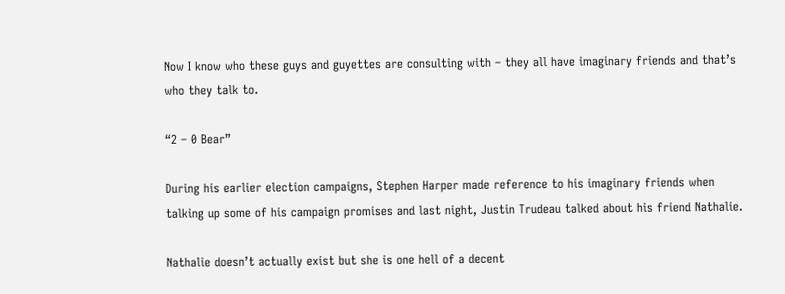Now I know who these guys and guyettes are consulting with – they all have imaginary friends and that’s who they talk to.

“2 – 0 Bear”

During his earlier election campaigns, Stephen Harper made reference to his imaginary friends when talking up some of his campaign promises and last night, Justin Trudeau talked about his friend Nathalie.

Nathalie doesn’t actually exist but she is one hell of a decent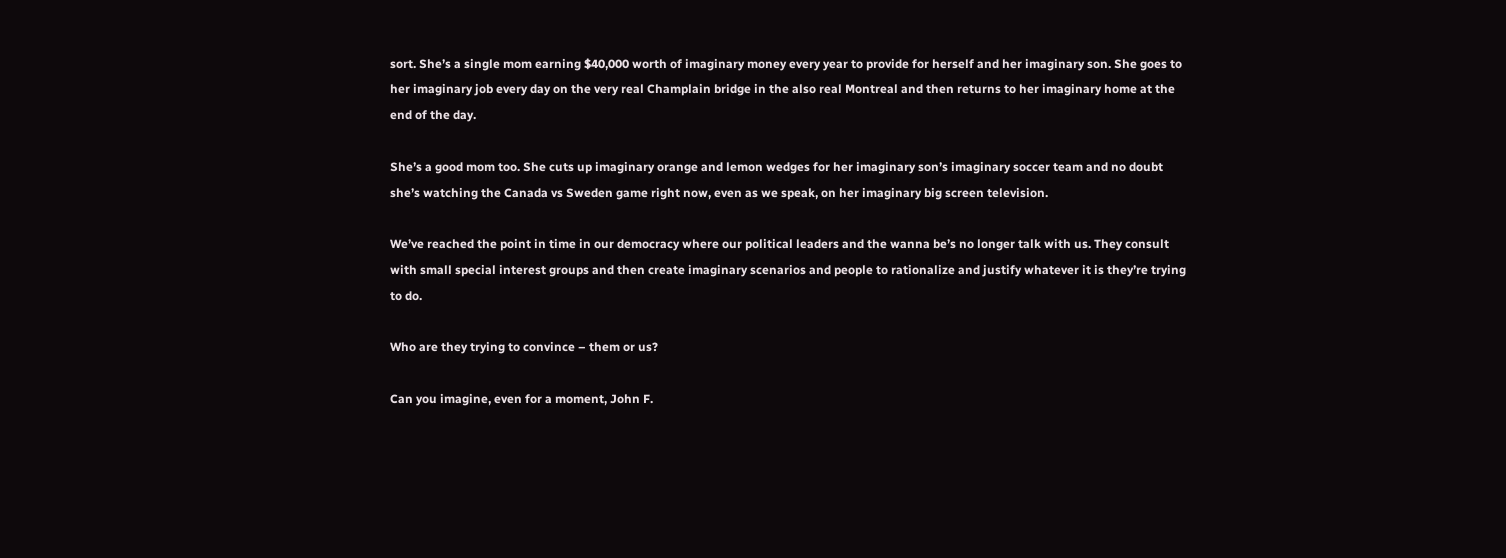sort. She’s a single mom earning $40,000 worth of imaginary money every year to provide for herself and her imaginary son. She goes to her imaginary job every day on the very real Champlain bridge in the also real Montreal and then returns to her imaginary home at the end of the day.

She’s a good mom too. She cuts up imaginary orange and lemon wedges for her imaginary son’s imaginary soccer team and no doubt she’s watching the Canada vs Sweden game right now, even as we speak, on her imaginary big screen television.

We’ve reached the point in time in our democracy where our political leaders and the wanna be’s no longer talk with us. They consult with small special interest groups and then create imaginary scenarios and people to rationalize and justify whatever it is they’re trying to do.

Who are they trying to convince – them or us?

Can you imagine, even for a moment, John F.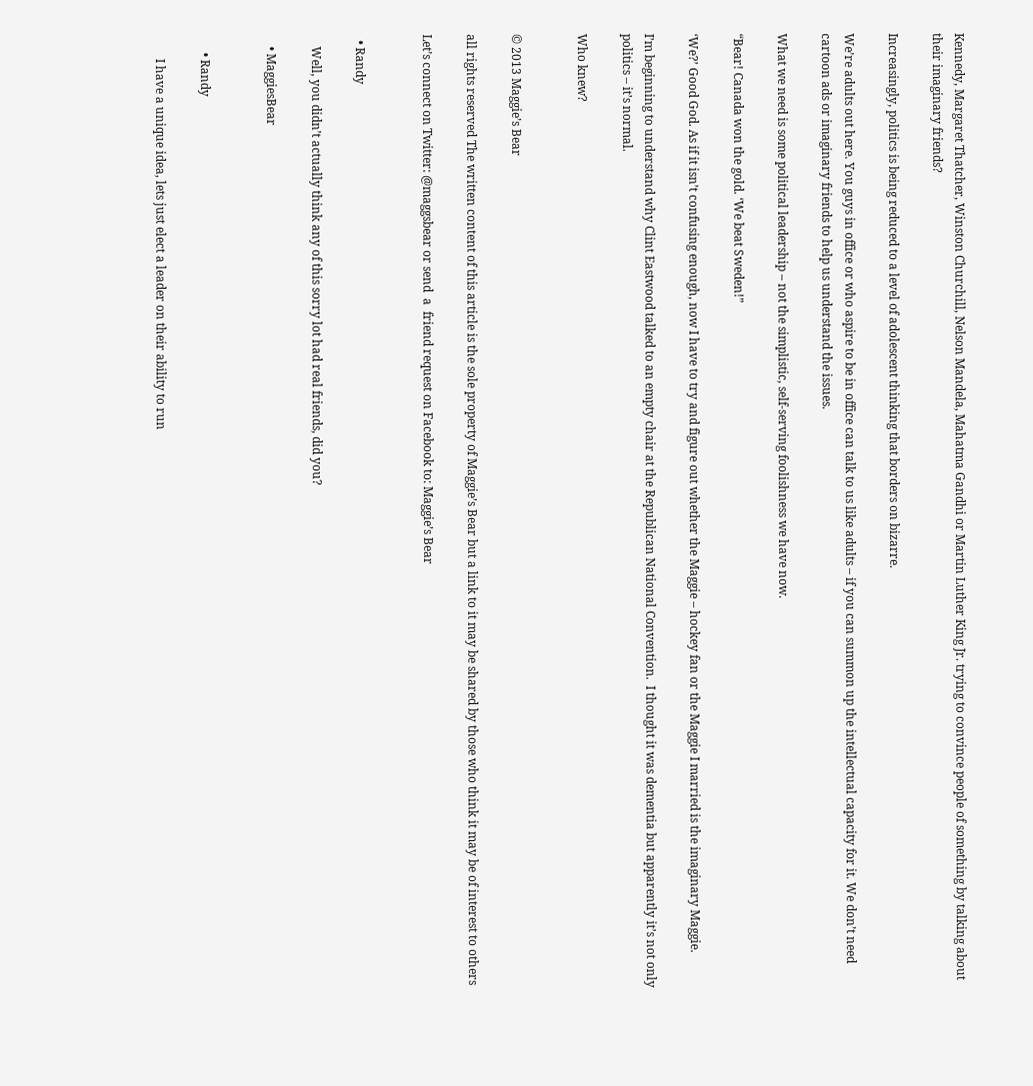Kennedy, Margaret Thatcher, Winston Churchill, Nelson Mandela, Mahatma Gandhi or Martin Luther King Jr. trying to convince people of something by talking about their imaginary friends?

Increasingly, politics is being reduced to a level of adolescent thinking that borders on bizarre.

We’re adults out here. You guys in office or who aspire to be in office can talk to us like adults – if you can summon up the intellectual capacity for it. We don’t need cartoon ads or imaginary friends to help us understand the issues.

What we need is some political leadership – not the simplistic, self-serving foolishness we have now.

“Bear! Canada won the gold. ‘We beat Sweden!”

‘We?’ Good God. As if it isn’t confusing enough, now I have to try and figure out whether the Maggie – hockey fan or the Maggie I married is the imaginary Maggie.

I’m beginning to understand why Clint Eastwood talked to an empty chair at the Republican National Convention.  I thought it was dementia but apparently it’s not only politics – it’s normal.

Who knew?


© 2013 Maggie’s Bear

all rights reserved The written content of this article is the sole property of Maggie’s Bear but a link to it may be shared by those who think it may be of interest to others

Let’s connect on Twitter: @maggsbear or send  a  friend request on Facebook to: Maggie’s Bear


  • Randy

    Well, you didn’t actually think any of this sorry lot had real friends, did you?

    • MaggiesBear


      • Randy

        I have a unique idea, lets just elect a leader on their ability to run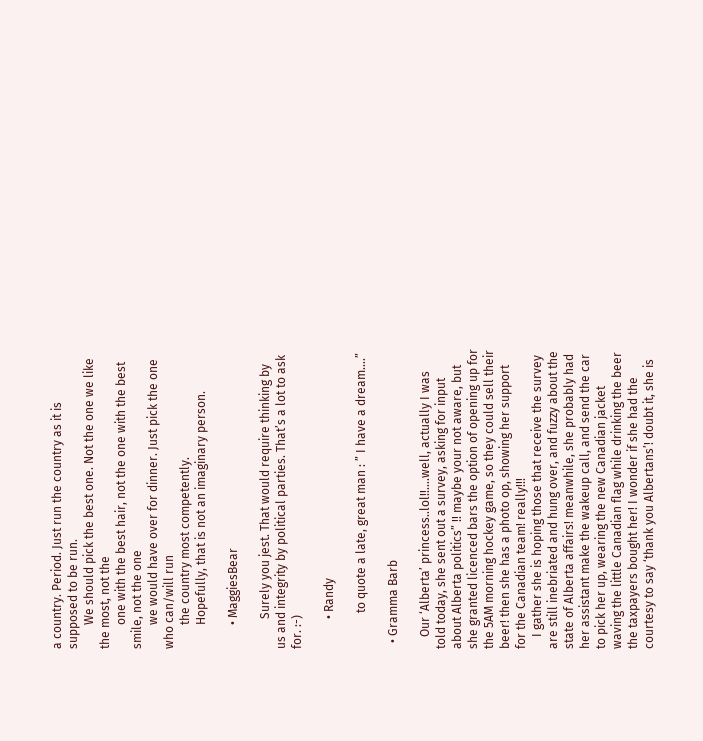a country. Period. Just run the country as it is supposed to be run.
        We should pick the best one. Not the one we like the most, not the
        one with the best hair, not the one with the best smile, not the one
        we would have over for dinner. Just pick the one who can/will run
        the country most competently.
        Hopefully, that is not an imaginary person.

        • MaggiesBear

          Surely you jest. That would require thinking by us and integrity by political parties. That’s a lot to ask for. :-)

          • Randy

            to quote a late, great man : ” I have a dream….”

  • Gramma Barb

    Our ‘Alberta’ princess..lol!!….well, actually I was told today, she sent out a survey, asking for input about Alberta politics” !! maybe your not aware, but she granted licenced bars the option of opening up for the 5AM morning hockey game, so they could sell their beer! then she has a photo op, showing her support for the Canadian team! really!!!
    I gather she is hoping those that receive the survey are still inebriated and hung over, and fuzzy about the state of Alberta affairs! meanwhile, she probably had her assistant make the wakeup call, and send the car to pick her up, wearing the new Canadian jacket waving the little Canadian flag while drinking the beer the taxpayers bought her! I wonder if she had the courtesy to say ‘thank you Albertans’! doubt it, she is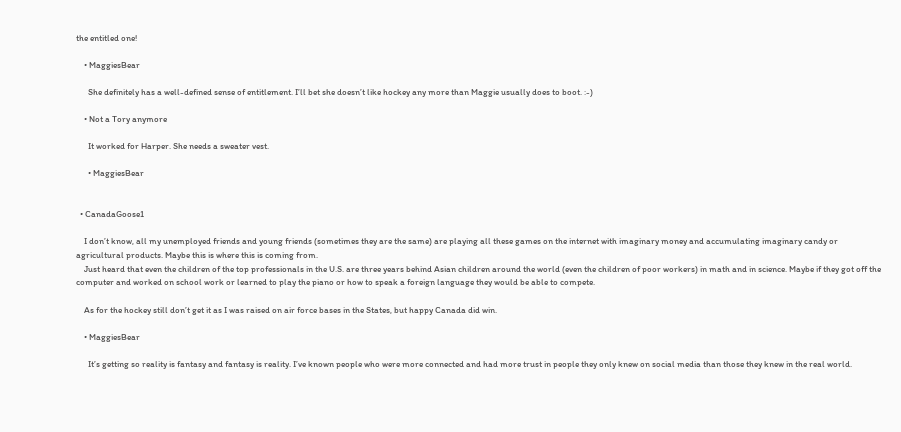the entitled one!

    • MaggiesBear

      She definitely has a well-defined sense of entitlement. I’ll bet she doesn’t like hockey any more than Maggie usually does to boot. :-)

    • Not a Tory anymore

      It worked for Harper. She needs a sweater vest.

      • MaggiesBear


  • CanadaGoose1

    I don’t know, all my unemployed friends and young friends (sometimes they are the same) are playing all these games on the internet with imaginary money and accumulating imaginary candy or agricultural products. Maybe this is where this is coming from.
    Just heard that even the children of the top professionals in the U.S. are three years behind Asian children around the world (even the children of poor workers) in math and in science. Maybe if they got off the computer and worked on school work or learned to play the piano or how to speak a foreign language they would be able to compete.

    As for the hockey still don’t get it as I was raised on air force bases in the States, but happy Canada did win.

    • MaggiesBear

      It’s getting so reality is fantasy and fantasy is reality. I’ve known people who were more connected and had more trust in people they only knew on social media than those they knew in the real world.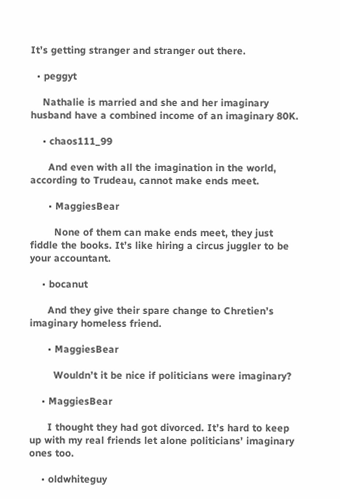It’s getting stranger and stranger out there.

  • peggyt

    Nathalie is married and she and her imaginary husband have a combined income of an imaginary 80K.

    • chaos111_99

      And even with all the imagination in the world, according to Trudeau, cannot make ends meet.

      • MaggiesBear

        None of them can make ends meet, they just fiddle the books. It’s like hiring a circus juggler to be your accountant.

    • bocanut

      And they give their spare change to Chretien’s imaginary homeless friend.

      • MaggiesBear

        Wouldn’t it be nice if politicians were imaginary?

    • MaggiesBear

      I thought they had got divorced. It’s hard to keep up with my real friends let alone politicians’ imaginary ones too.

    • oldwhiteguy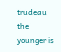trudeau the younger is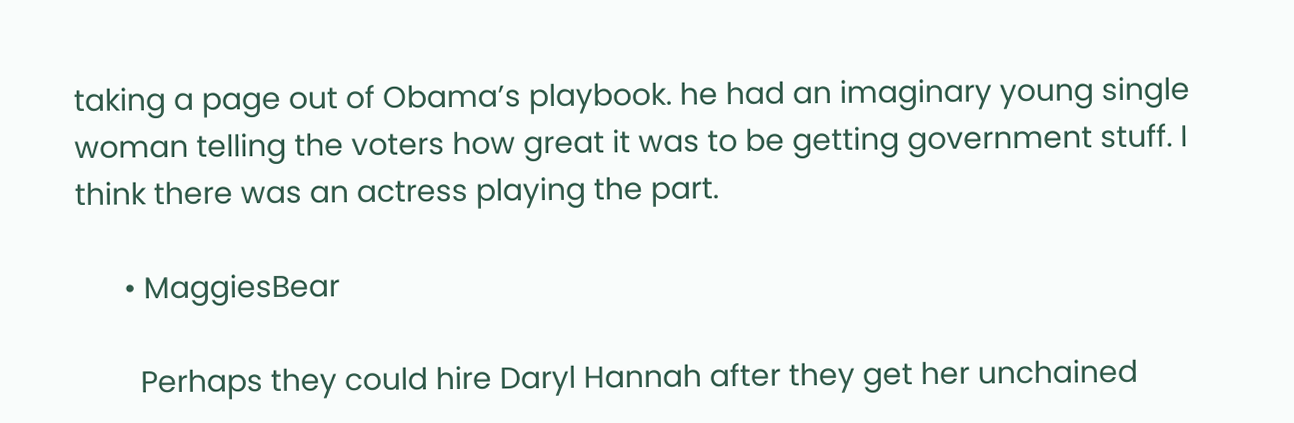taking a page out of Obama’s playbook. he had an imaginary young single woman telling the voters how great it was to be getting government stuff. I think there was an actress playing the part.

      • MaggiesBear

        Perhaps they could hire Daryl Hannah after they get her unchained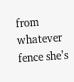from whatever fence she’s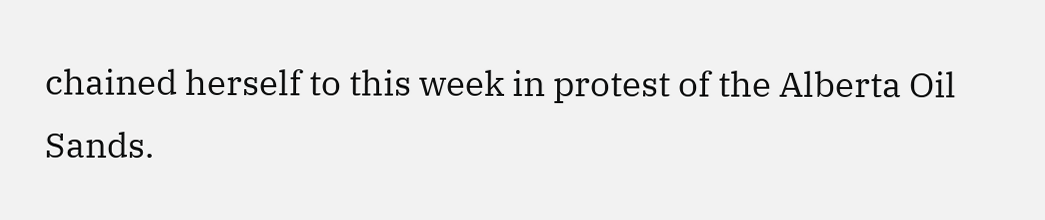chained herself to this week in protest of the Alberta Oil Sands.